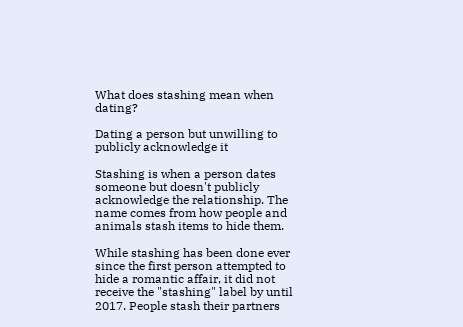What does stashing mean when dating?

Dating a person but unwilling to publicly acknowledge it

Stashing is when a person dates someone but doesn't publicly acknowledge the relationship. The name comes from how people and animals stash items to hide them.

While stashing has been done ever since the first person attempted to hide a romantic affair, it did not receive the "stashing" label by until 2017. People stash their partners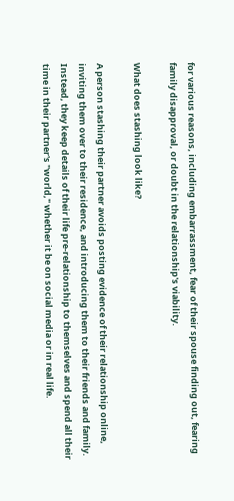for various reasons, including embarrassment, fear of their spouse finding out, fearing family disapproval, or doubt in the relationship's viability.

What does stashing look like?

A person stashing their partner avoids posting evidence of their relationship online, inviting them over to their residence, and introducing them to their friends and family. Instead, they keep details of their life pre-relationship to themselves and spend all their time in their partner's "world," whether it be on social media or in real life.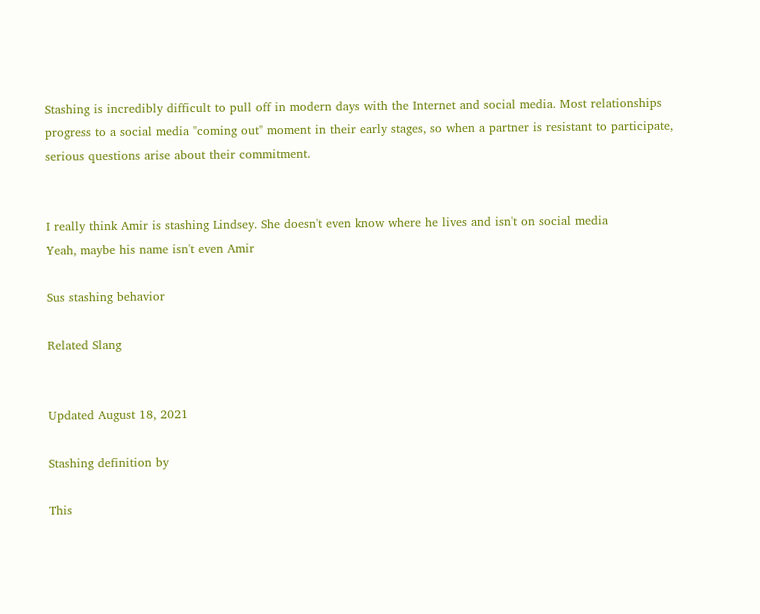Stashing is incredibly difficult to pull off in modern days with the Internet and social media. Most relationships progress to a social media "coming out" moment in their early stages, so when a partner is resistant to participate, serious questions arise about their commitment.


I really think Amir is stashing Lindsey. She doesn't even know where he lives and isn't on social media
Yeah, maybe his name isn't even Amir

Sus stashing behavior

Related Slang


Updated August 18, 2021

Stashing definition by

This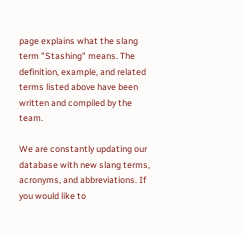page explains what the slang term "Stashing" means. The definition, example, and related terms listed above have been written and compiled by the team.

We are constantly updating our database with new slang terms, acronyms, and abbreviations. If you would like to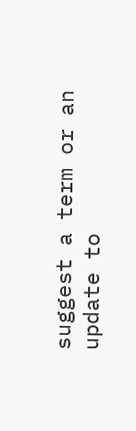suggest a term or an update to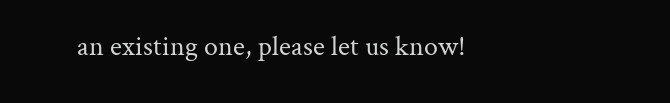an existing one, please let us know!